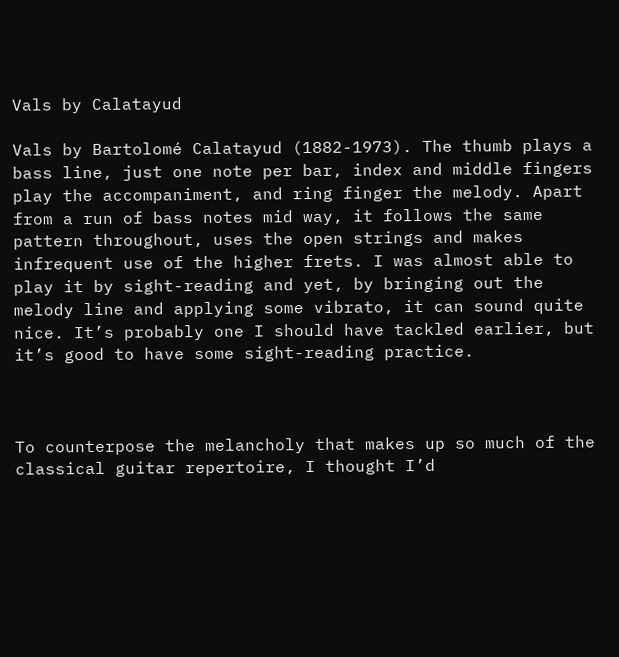Vals by Calatayud

Vals by Bartolomé Calatayud (1882-1973). The thumb plays a bass line, just one note per bar, index and middle fingers play the accompaniment, and ring finger the melody. Apart from a run of bass notes mid way, it follows the same pattern throughout, uses the open strings and makes infrequent use of the higher frets. I was almost able to play it by sight-reading and yet, by bringing out the melody line and applying some vibrato, it can sound quite nice. It’s probably one I should have tackled earlier, but it’s good to have some sight-reading practice.



To counterpose the melancholy that makes up so much of the classical guitar repertoire, I thought I’d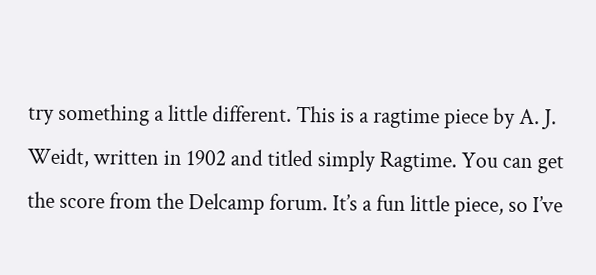try something a little different. This is a ragtime piece by A. J. Weidt, written in 1902 and titled simply Ragtime. You can get the score from the Delcamp forum. It’s a fun little piece, so I’ve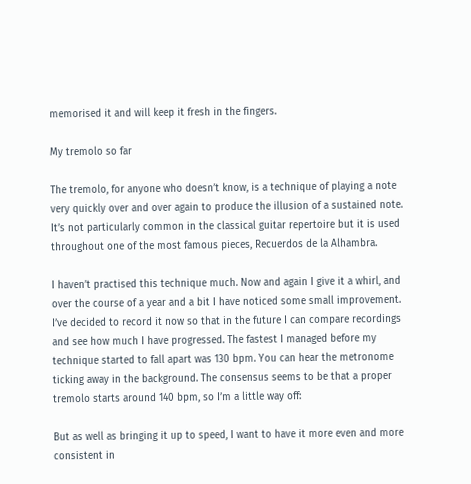memorised it and will keep it fresh in the fingers.

My tremolo so far

The tremolo, for anyone who doesn’t know, is a technique of playing a note very quickly over and over again to produce the illusion of a sustained note. It’s not particularly common in the classical guitar repertoire but it is used throughout one of the most famous pieces, Recuerdos de la Alhambra.

I haven’t practised this technique much. Now and again I give it a whirl, and over the course of a year and a bit I have noticed some small improvement. I’ve decided to record it now so that in the future I can compare recordings and see how much I have progressed. The fastest I managed before my technique started to fall apart was 130 bpm. You can hear the metronome ticking away in the background. The consensus seems to be that a proper tremolo starts around 140 bpm, so I’m a little way off:

But as well as bringing it up to speed, I want to have it more even and more consistent in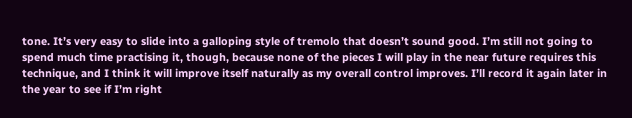tone. It’s very easy to slide into a galloping style of tremolo that doesn’t sound good. I’m still not going to spend much time practising it, though, because none of the pieces I will play in the near future requires this technique, and I think it will improve itself naturally as my overall control improves. I’ll record it again later in the year to see if I’m right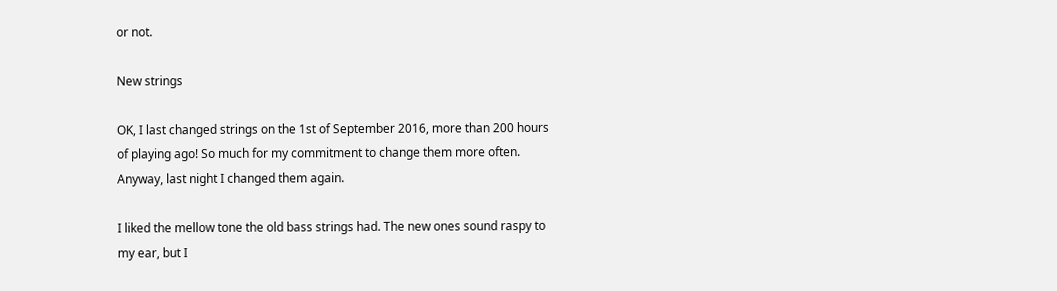or not.

New strings

OK, I last changed strings on the 1st of September 2016, more than 200 hours of playing ago! So much for my commitment to change them more often. Anyway, last night I changed them again.

I liked the mellow tone the old bass strings had. The new ones sound raspy to my ear, but I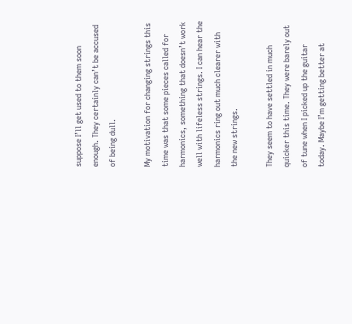suppose I’ll get used to them soon enough. They certainly can’t be accused of being dull.

My motivation for changing strings this time was that some pieces called for harmonics, something that doesn’t work well with lifeless strings. I can hear the harmonics ring out much clearer with the new strings.

They seem to have settled in much quicker this time. They were barely out of tune when I picked up the guitar today. Maybe I’m getting better at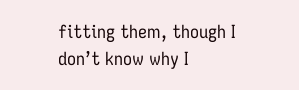fitting them, though I don’t know why I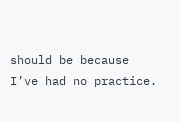should be because I’ve had no practice.